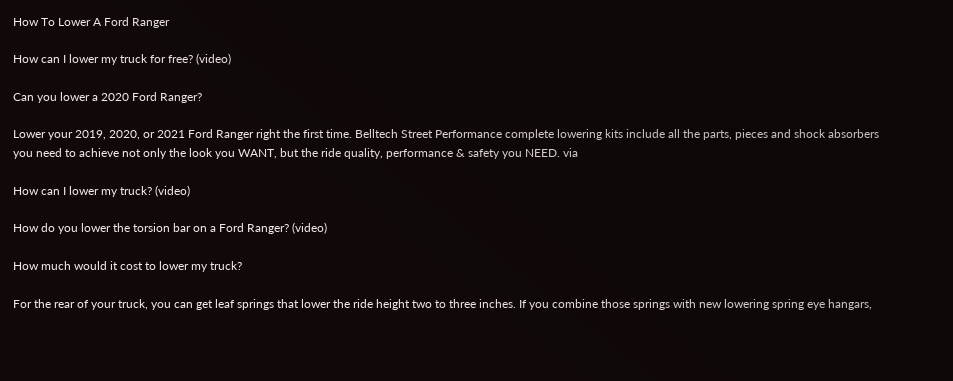How To Lower A Ford Ranger

How can I lower my truck for free? (video)

Can you lower a 2020 Ford Ranger?

Lower your 2019, 2020, or 2021 Ford Ranger right the first time. Belltech Street Performance complete lowering kits include all the parts, pieces and shock absorbers you need to achieve not only the look you WANT, but the ride quality, performance & safety you NEED. via

How can I lower my truck? (video)

How do you lower the torsion bar on a Ford Ranger? (video)

How much would it cost to lower my truck?

For the rear of your truck, you can get leaf springs that lower the ride height two to three inches. If you combine those springs with new lowering spring eye hangars,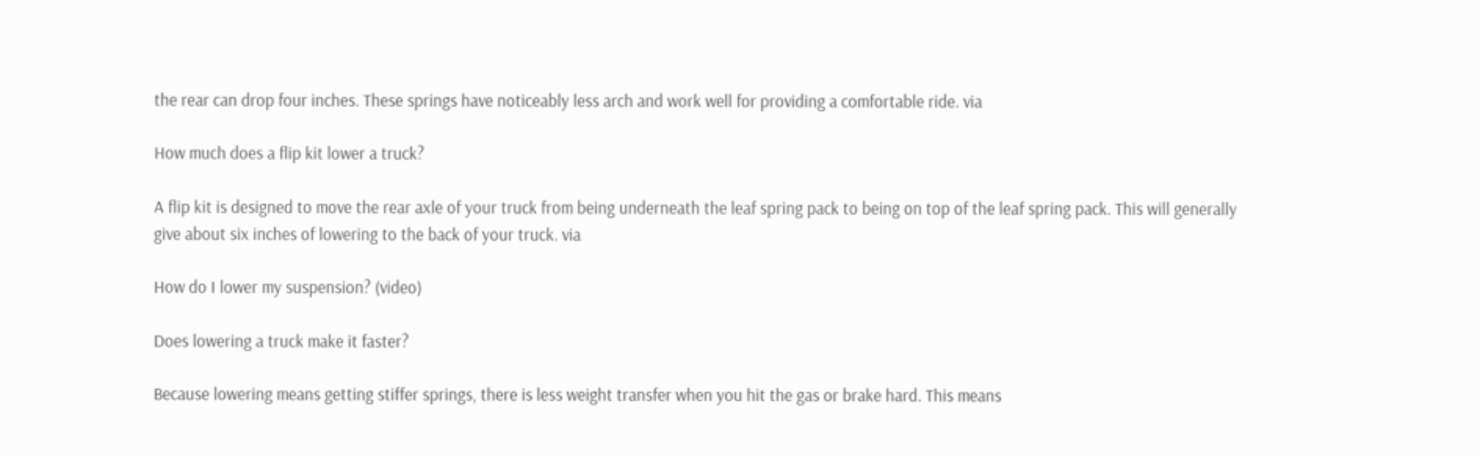the rear can drop four inches. These springs have noticeably less arch and work well for providing a comfortable ride. via

How much does a flip kit lower a truck?

A flip kit is designed to move the rear axle of your truck from being underneath the leaf spring pack to being on top of the leaf spring pack. This will generally give about six inches of lowering to the back of your truck. via

How do I lower my suspension? (video)

Does lowering a truck make it faster?

Because lowering means getting stiffer springs, there is less weight transfer when you hit the gas or brake hard. This means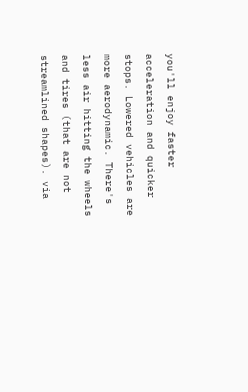you'll enjoy faster acceleration and quicker stops. Lowered vehicles are more aerodynamic. There's less air hitting the wheels and tires (that are not streamlined shapes). via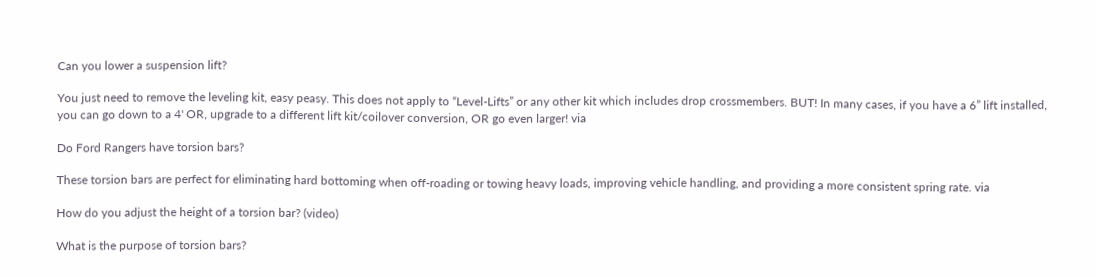Can you lower a suspension lift?

You just need to remove the leveling kit, easy peasy. This does not apply to “Level-Lifts” or any other kit which includes drop crossmembers. BUT! In many cases, if you have a 6” lift installed, you can go down to a 4' OR, upgrade to a different lift kit/coilover conversion, OR go even larger! via

Do Ford Rangers have torsion bars?

These torsion bars are perfect for eliminating hard bottoming when off-roading or towing heavy loads, improving vehicle handling, and providing a more consistent spring rate. via

How do you adjust the height of a torsion bar? (video)

What is the purpose of torsion bars?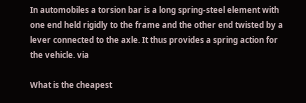In automobiles a torsion bar is a long spring-steel element with one end held rigidly to the frame and the other end twisted by a lever connected to the axle. It thus provides a spring action for the vehicle. via

What is the cheapest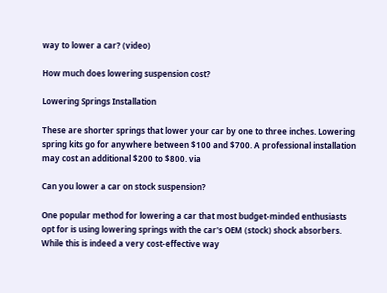way to lower a car? (video)

How much does lowering suspension cost?

Lowering Springs Installation

These are shorter springs that lower your car by one to three inches. Lowering spring kits go for anywhere between $100 and $700. A professional installation may cost an additional $200 to $800. via

Can you lower a car on stock suspension?

One popular method for lowering a car that most budget-minded enthusiasts opt for is using lowering springs with the car's OEM (stock) shock absorbers. While this is indeed a very cost-effective way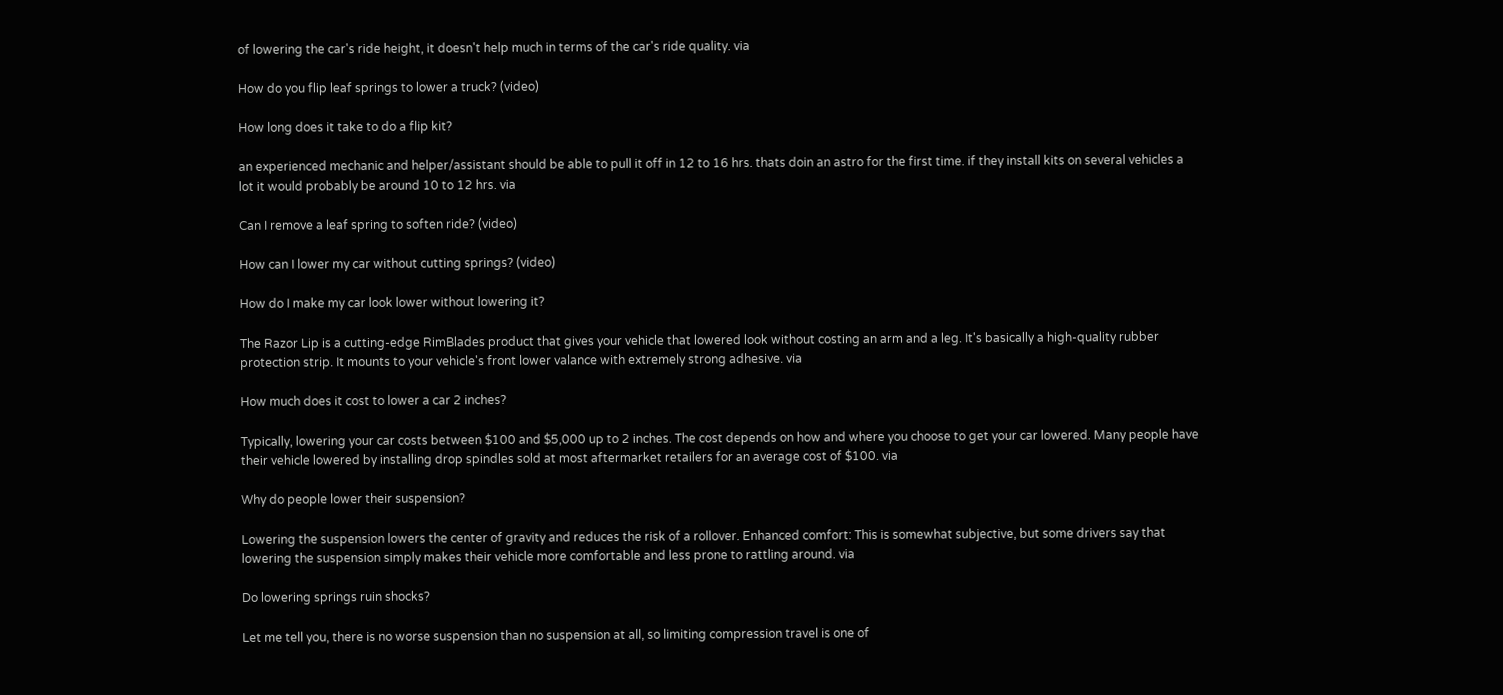of lowering the car's ride height, it doesn't help much in terms of the car's ride quality. via

How do you flip leaf springs to lower a truck? (video)

How long does it take to do a flip kit?

an experienced mechanic and helper/assistant should be able to pull it off in 12 to 16 hrs. thats doin an astro for the first time. if they install kits on several vehicles a lot it would probably be around 10 to 12 hrs. via

Can I remove a leaf spring to soften ride? (video)

How can I lower my car without cutting springs? (video)

How do I make my car look lower without lowering it?

The Razor Lip is a cutting-edge RimBlades product that gives your vehicle that lowered look without costing an arm and a leg. It's basically a high-quality rubber protection strip. It mounts to your vehicle's front lower valance with extremely strong adhesive. via

How much does it cost to lower a car 2 inches?

Typically, lowering your car costs between $100 and $5,000 up to 2 inches. The cost depends on how and where you choose to get your car lowered. Many people have their vehicle lowered by installing drop spindles sold at most aftermarket retailers for an average cost of $100. via

Why do people lower their suspension?

Lowering the suspension lowers the center of gravity and reduces the risk of a rollover. Enhanced comfort: This is somewhat subjective, but some drivers say that lowering the suspension simply makes their vehicle more comfortable and less prone to rattling around. via

Do lowering springs ruin shocks?

Let me tell you, there is no worse suspension than no suspension at all, so limiting compression travel is one of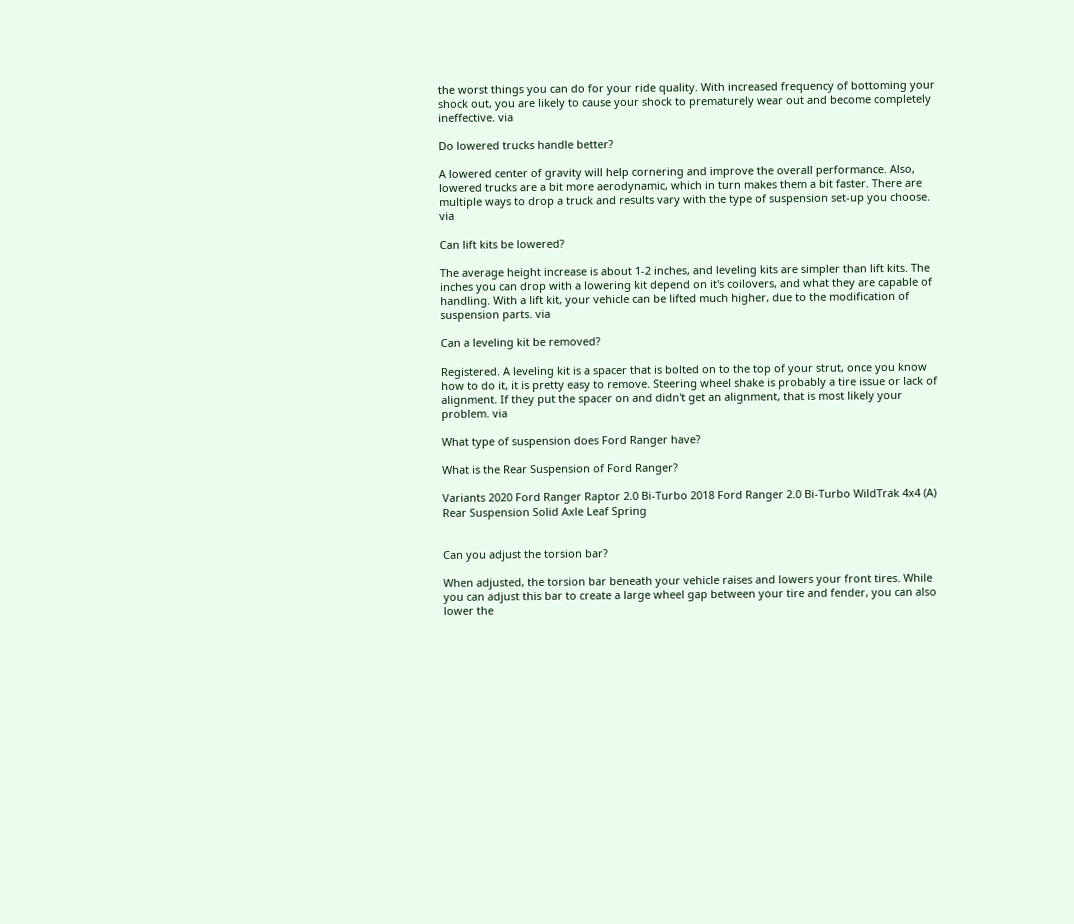the worst things you can do for your ride quality. With increased frequency of bottoming your shock out, you are likely to cause your shock to prematurely wear out and become completely ineffective. via

Do lowered trucks handle better?

A lowered center of gravity will help cornering and improve the overall performance. Also, lowered trucks are a bit more aerodynamic, which in turn makes them a bit faster. There are multiple ways to drop a truck and results vary with the type of suspension set-up you choose. via

Can lift kits be lowered?

The average height increase is about 1-2 inches, and leveling kits are simpler than lift kits. The inches you can drop with a lowering kit depend on it's coilovers, and what they are capable of handling. With a lift kit, your vehicle can be lifted much higher, due to the modification of suspension parts. via

Can a leveling kit be removed?

Registered. A leveling kit is a spacer that is bolted on to the top of your strut, once you know how to do it, it is pretty easy to remove. Steering wheel shake is probably a tire issue or lack of alignment. If they put the spacer on and didn't get an alignment, that is most likely your problem. via

What type of suspension does Ford Ranger have?

What is the Rear Suspension of Ford Ranger?

Variants 2020 Ford Ranger Raptor 2.0 Bi-Turbo 2018 Ford Ranger 2.0 Bi-Turbo WildTrak 4x4 (A)
Rear Suspension Solid Axle Leaf Spring


Can you adjust the torsion bar?

When adjusted, the torsion bar beneath your vehicle raises and lowers your front tires. While you can adjust this bar to create a large wheel gap between your tire and fender, you can also lower the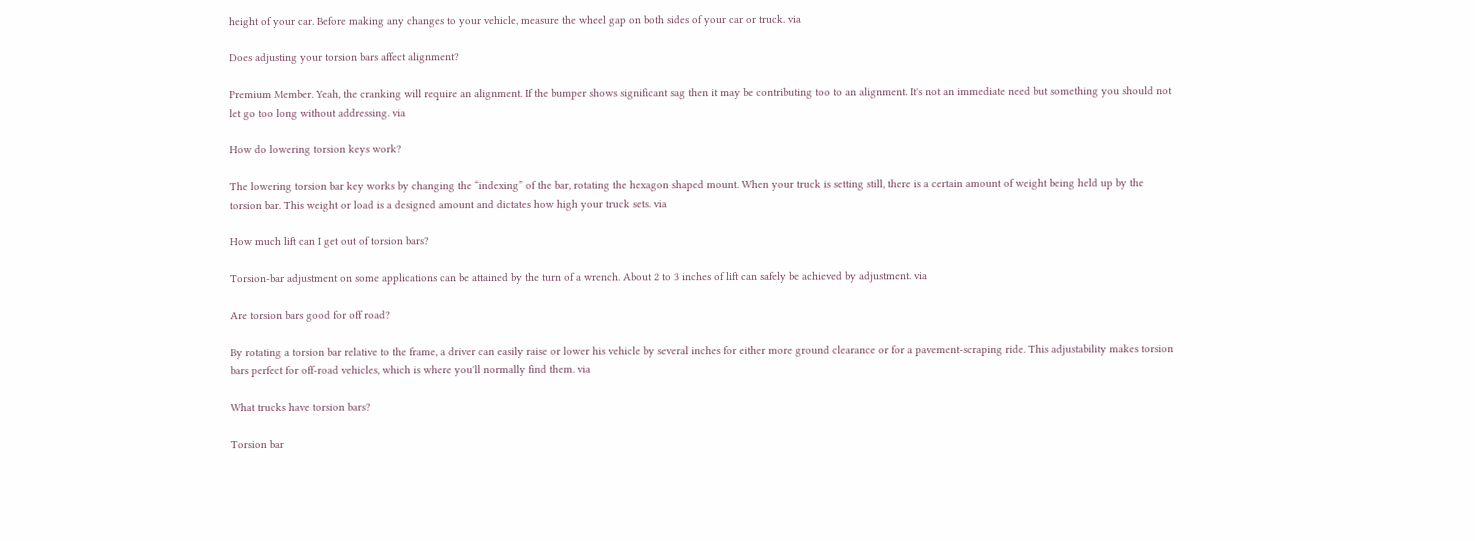height of your car. Before making any changes to your vehicle, measure the wheel gap on both sides of your car or truck. via

Does adjusting your torsion bars affect alignment?

Premium Member. Yeah, the cranking will require an alignment. If the bumper shows significant sag then it may be contributing too to an alignment. It's not an immediate need but something you should not let go too long without addressing. via

How do lowering torsion keys work?

The lowering torsion bar key works by changing the “indexing” of the bar, rotating the hexagon shaped mount. When your truck is setting still, there is a certain amount of weight being held up by the torsion bar. This weight or load is a designed amount and dictates how high your truck sets. via

How much lift can I get out of torsion bars?

Torsion-bar adjustment on some applications can be attained by the turn of a wrench. About 2 to 3 inches of lift can safely be achieved by adjustment. via

Are torsion bars good for off road?

By rotating a torsion bar relative to the frame, a driver can easily raise or lower his vehicle by several inches for either more ground clearance or for a pavement-scraping ride. This adjustability makes torsion bars perfect for off-road vehicles, which is where you'll normally find them. via

What trucks have torsion bars?

Torsion bar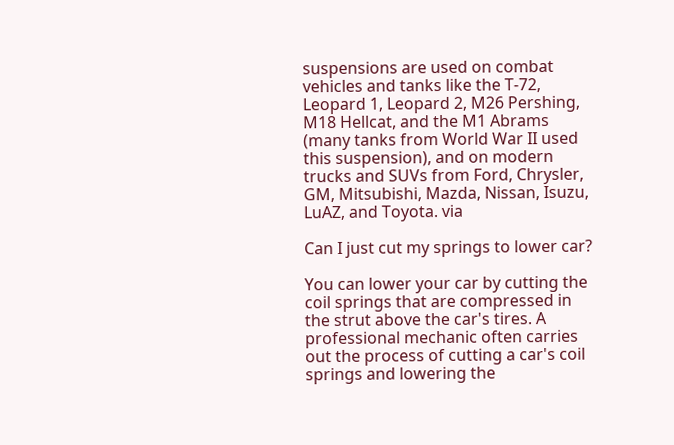suspensions are used on combat vehicles and tanks like the T-72, Leopard 1, Leopard 2, M26 Pershing, M18 Hellcat, and the M1 Abrams (many tanks from World War II used this suspension), and on modern trucks and SUVs from Ford, Chrysler, GM, Mitsubishi, Mazda, Nissan, Isuzu, LuAZ, and Toyota. via

Can I just cut my springs to lower car?

You can lower your car by cutting the coil springs that are compressed in the strut above the car's tires. A professional mechanic often carries out the process of cutting a car's coil springs and lowering the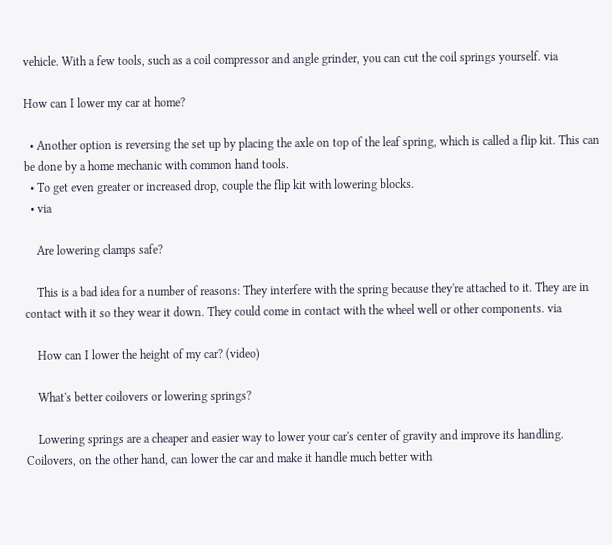vehicle. With a few tools, such as a coil compressor and angle grinder, you can cut the coil springs yourself. via

How can I lower my car at home?

  • Another option is reversing the set up by placing the axle on top of the leaf spring, which is called a flip kit. This can be done by a home mechanic with common hand tools.
  • To get even greater or increased drop, couple the flip kit with lowering blocks.
  • via

    Are lowering clamps safe?

    This is a bad idea for a number of reasons: They interfere with the spring because they're attached to it. They are in contact with it so they wear it down. They could come in contact with the wheel well or other components. via

    How can I lower the height of my car? (video)

    What's better coilovers or lowering springs?

    Lowering springs are a cheaper and easier way to lower your car's center of gravity and improve its handling. Coilovers, on the other hand, can lower the car and make it handle much better with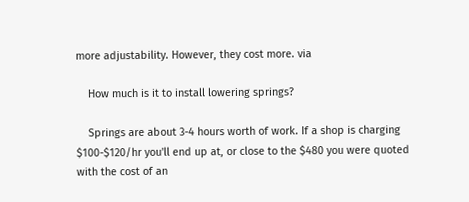more adjustability. However, they cost more. via

    How much is it to install lowering springs?

    Springs are about 3-4 hours worth of work. If a shop is charging $100-$120/hr you'll end up at, or close to the $480 you were quoted with the cost of an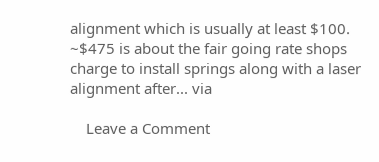alignment which is usually at least $100. ~$475 is about the fair going rate shops charge to install springs along with a laser alignment after... via

    Leave a Comment